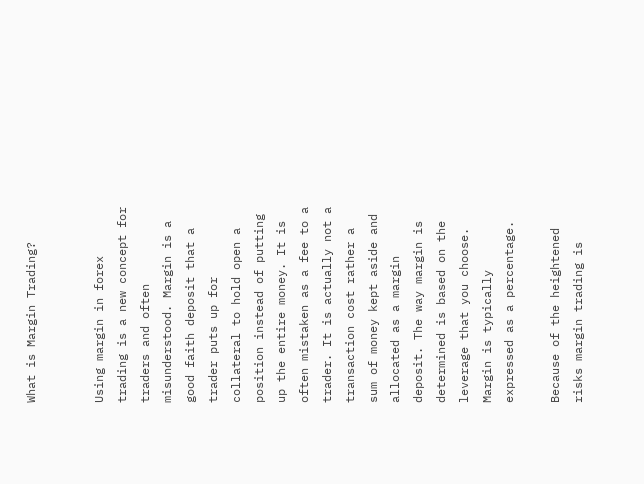What is Margin Trading?


Using margin in forex trading is a new concept for traders and often misunderstood. Margin is a good faith deposit that a trader puts up for collateral to hold open a position instead of putting up the entire money. It is often mistaken as a fee to a trader. It is actually not a transaction cost rather a sum of money kept aside and allocated as a margin deposit. The way margin is determined is based on the leverage that you choose. Margin is typically expressed as a percentage.

Because of the heightened risks margin trading is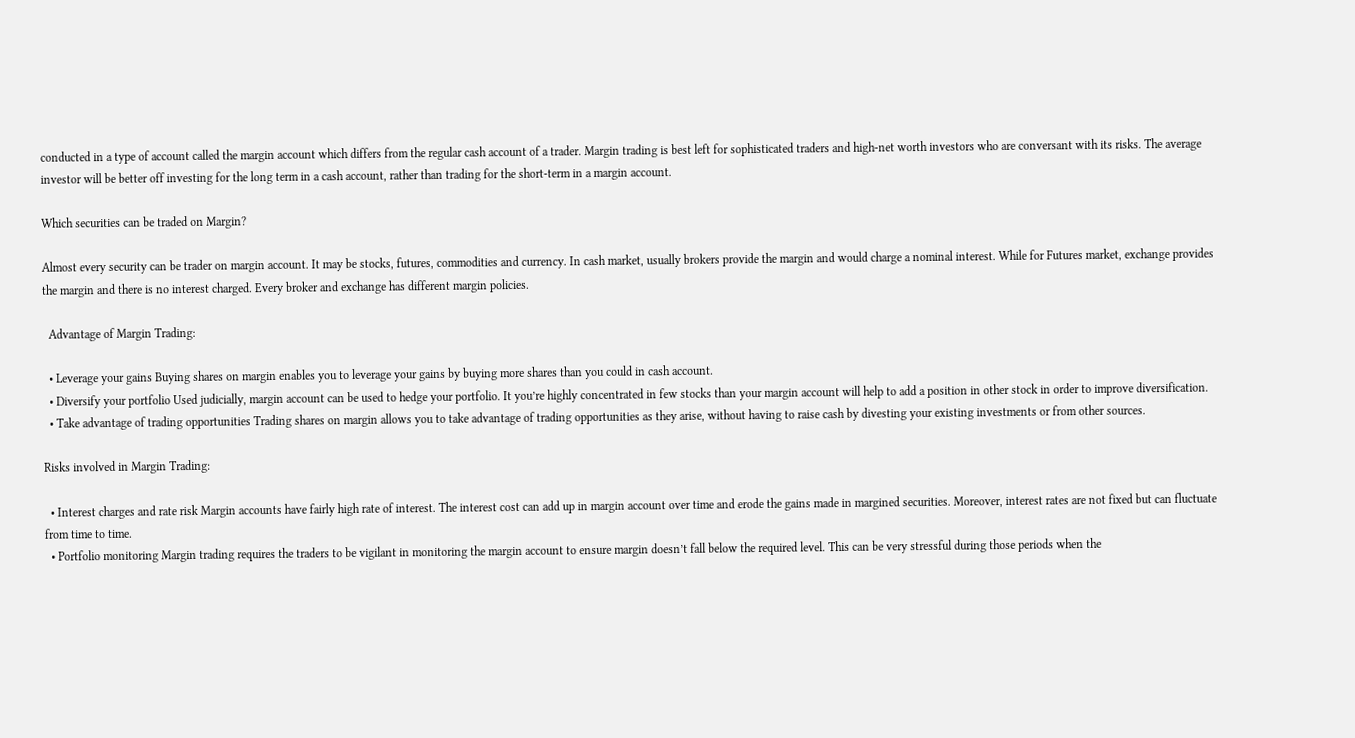conducted in a type of account called the margin account which differs from the regular cash account of a trader. Margin trading is best left for sophisticated traders and high-net worth investors who are conversant with its risks. The average investor will be better off investing for the long term in a cash account, rather than trading for the short-term in a margin account.

Which securities can be traded on Margin?

Almost every security can be trader on margin account. It may be stocks, futures, commodities and currency. In cash market, usually brokers provide the margin and would charge a nominal interest. While for Futures market, exchange provides the margin and there is no interest charged. Every broker and exchange has different margin policies.

  Advantage of Margin Trading:

  • Leverage your gains Buying shares on margin enables you to leverage your gains by buying more shares than you could in cash account.
  • Diversify your portfolio Used judicially, margin account can be used to hedge your portfolio. It you’re highly concentrated in few stocks than your margin account will help to add a position in other stock in order to improve diversification.
  • Take advantage of trading opportunities Trading shares on margin allows you to take advantage of trading opportunities as they arise, without having to raise cash by divesting your existing investments or from other sources.

Risks involved in Margin Trading:

  • Interest charges and rate risk Margin accounts have fairly high rate of interest. The interest cost can add up in margin account over time and erode the gains made in margined securities. Moreover, interest rates are not fixed but can fluctuate from time to time.
  • Portfolio monitoring Margin trading requires the traders to be vigilant in monitoring the margin account to ensure margin doesn’t fall below the required level. This can be very stressful during those periods when the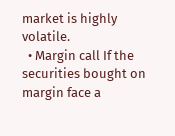market is highly volatile.
  • Margin call If the securities bought on margin face a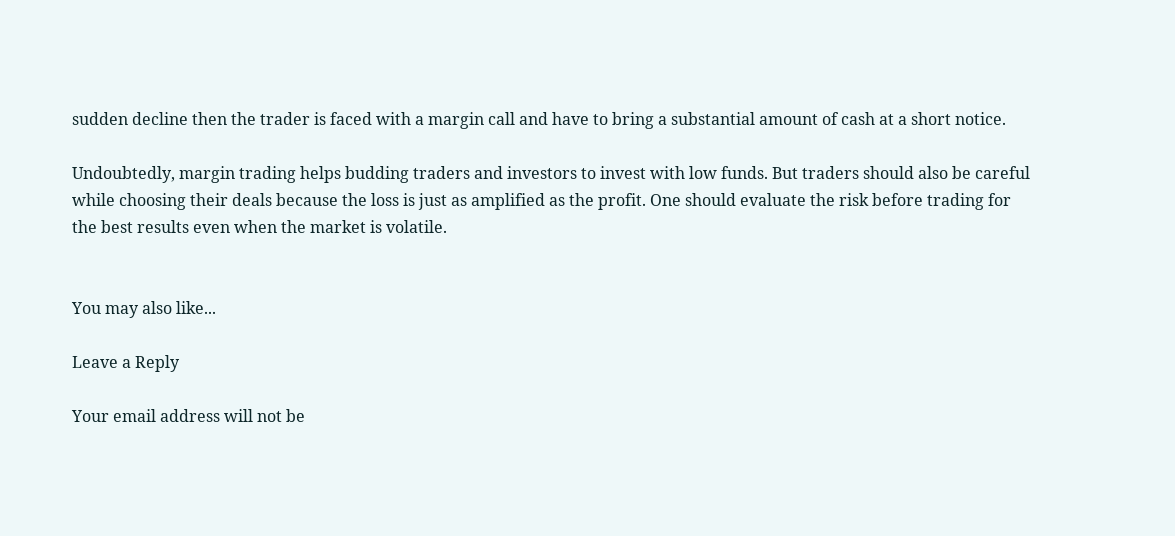sudden decline then the trader is faced with a margin call and have to bring a substantial amount of cash at a short notice.

Undoubtedly, margin trading helps budding traders and investors to invest with low funds. But traders should also be careful while choosing their deals because the loss is just as amplified as the profit. One should evaluate the risk before trading for the best results even when the market is volatile.


You may also like...

Leave a Reply

Your email address will not be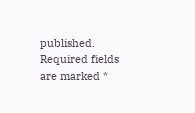published. Required fields are marked *